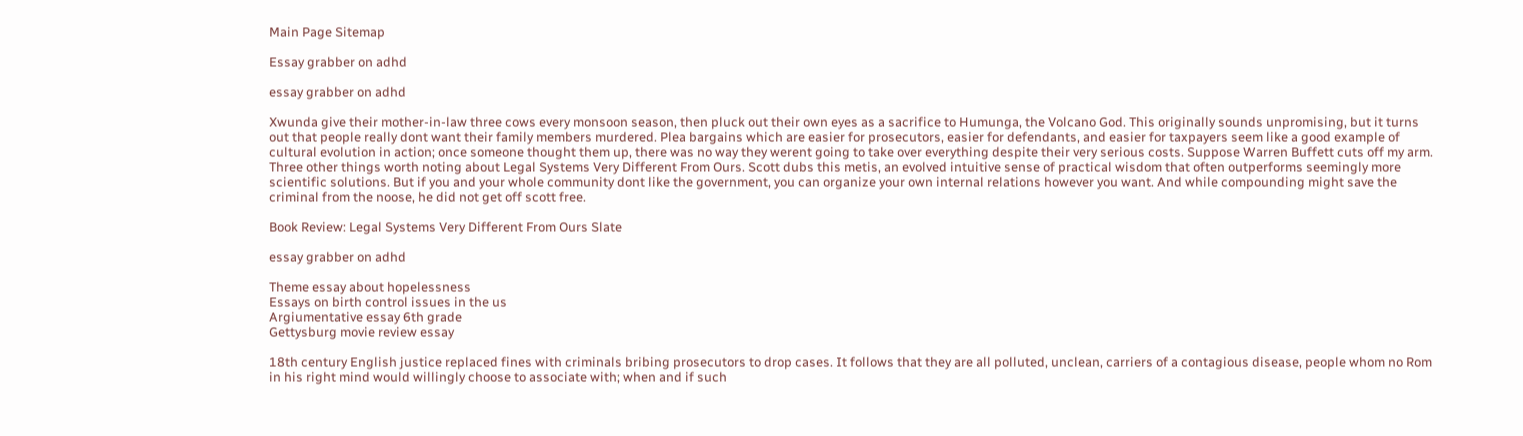Main Page Sitemap

Essay grabber on adhd

essay grabber on adhd

Xwunda give their mother-in-law three cows every monsoon season, then pluck out their own eyes as a sacrifice to Humunga, the Volcano God. This originally sounds unpromising, but it turns out that people really dont want their family members murdered. Plea bargains which are easier for prosecutors, easier for defendants, and easier for taxpayers seem like a good example of cultural evolution in action; once someone thought them up, there was no way they werent going to take over everything despite their very serious costs. Suppose Warren Buffett cuts off my arm. Three other things worth noting about Legal Systems Very Different From Ours. Scott dubs this metis, an evolved intuitive sense of practical wisdom that often outperforms seemingly more scientific solutions. But if you and your whole community dont like the government, you can organize your own internal relations however you want. And while compounding might save the criminal from the noose, he did not get off scott free.

Book Review: Legal Systems Very Different From Ours Slate

essay grabber on adhd

Theme essay about hopelessness
Essays on birth control issues in the us
Argiumentative essay 6th grade
Gettysburg movie review essay

18th century English justice replaced fines with criminals bribing prosecutors to drop cases. It follows that they are all polluted, unclean, carriers of a contagious disease, people whom no Rom in his right mind would willingly choose to associate with; when and if such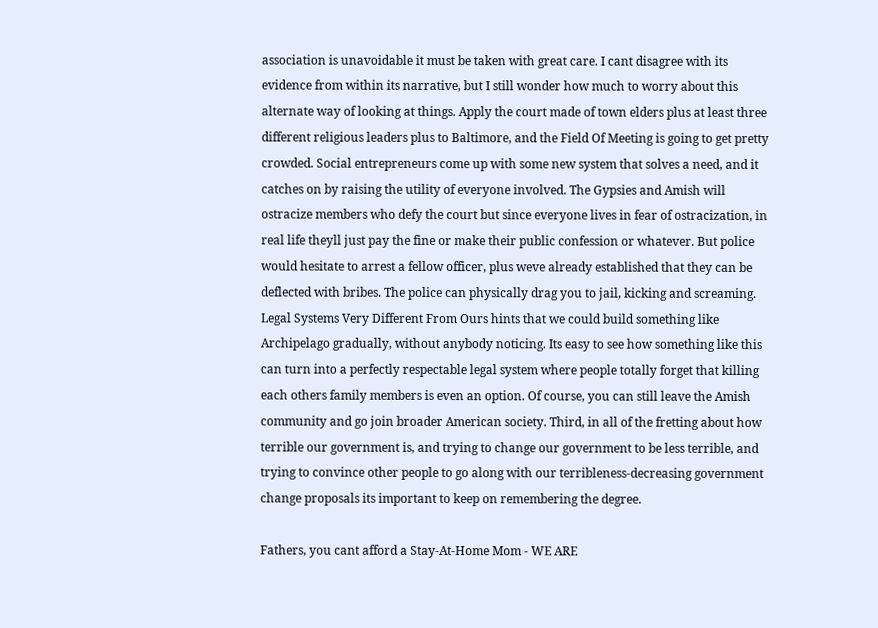association is unavoidable it must be taken with great care. I cant disagree with its evidence from within its narrative, but I still wonder how much to worry about this alternate way of looking at things. Apply the court made of town elders plus at least three different religious leaders plus to Baltimore, and the Field Of Meeting is going to get pretty crowded. Social entrepreneurs come up with some new system that solves a need, and it catches on by raising the utility of everyone involved. The Gypsies and Amish will ostracize members who defy the court but since everyone lives in fear of ostracization, in real life theyll just pay the fine or make their public confession or whatever. But police would hesitate to arrest a fellow officer, plus weve already established that they can be deflected with bribes. The police can physically drag you to jail, kicking and screaming. Legal Systems Very Different From Ours hints that we could build something like Archipelago gradually, without anybody noticing. Its easy to see how something like this can turn into a perfectly respectable legal system where people totally forget that killing each others family members is even an option. Of course, you can still leave the Amish community and go join broader American society. Third, in all of the fretting about how terrible our government is, and trying to change our government to be less terrible, and trying to convince other people to go along with our terribleness-decreasing government change proposals its important to keep on remembering the degree.

Fathers, you cant afford a Stay-At-Home Mom - WE ARE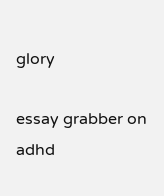glory

essay grabber on adhd